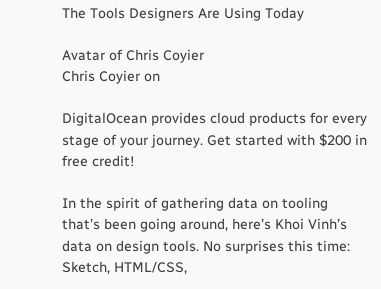The Tools Designers Are Using Today

Avatar of Chris Coyier
Chris Coyier on

DigitalOcean provides cloud products for every stage of your journey. Get started with $200 in free credit!

In the spirit of gathering data on tooling that’s been going around, here’s Khoi Vinh’s data on design tools. No surprises this time: Sketch, HTML/CSS,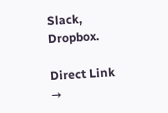Slack, Dropbox.

Direct Link →